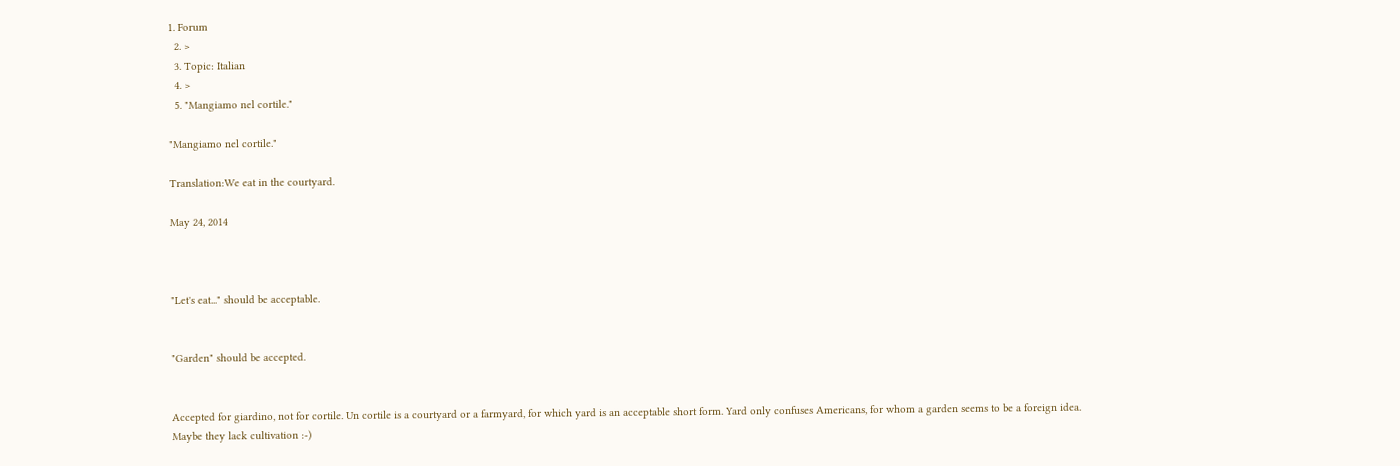1. Forum
  2. >
  3. Topic: Italian
  4. >
  5. "Mangiamo nel cortile."

"Mangiamo nel cortile."

Translation:We eat in the courtyard.

May 24, 2014



"Let's eat..." should be acceptable.


"Garden" should be accepted.


Accepted for giardino, not for cortile. Un cortile is a courtyard or a farmyard, for which yard is an acceptable short form. Yard only confuses Americans, for whom a garden seems to be a foreign idea. Maybe they lack cultivation :-)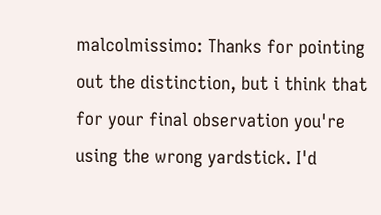malcolmissimo: Thanks for pointing out the distinction, but i think that for your final observation you're using the wrong yardstick. I'd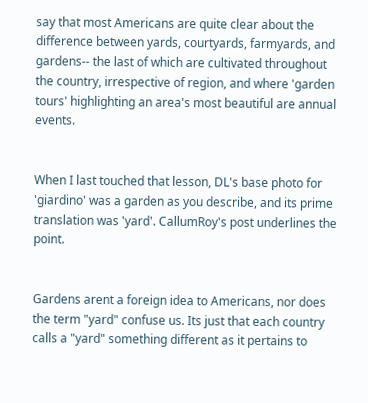say that most Americans are quite clear about the difference between yards, courtyards, farmyards, and gardens-- the last of which are cultivated throughout the country, irrespective of region, and where 'garden tours' highlighting an area's most beautiful are annual events.


When I last touched that lesson, DL's base photo for 'giardino' was a garden as you describe, and its prime translation was 'yard'. CallumRoy's post underlines the point.


Gardens arent a foreign idea to Americans, nor does the term "yard" confuse us. Its just that each country calls a "yard" something different as it pertains to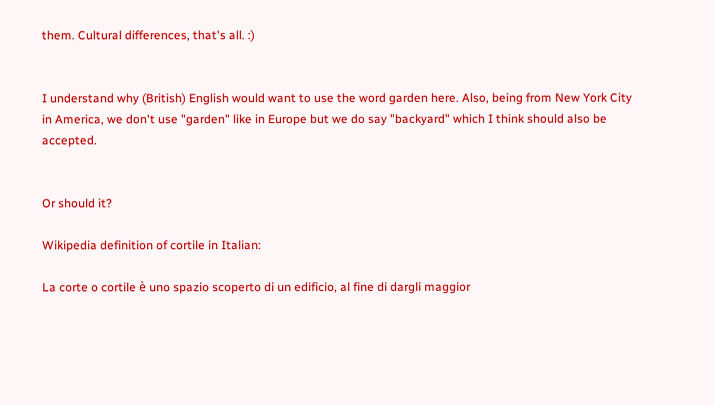them. Cultural differences, that's all. :)


I understand why (British) English would want to use the word garden here. Also, being from New York City in America, we don't use "garden" like in Europe but we do say "backyard" which I think should also be accepted.


Or should it?

Wikipedia definition of cortile in Italian:

La corte o cortile è uno spazio scoperto di un edificio, al fine di dargli maggior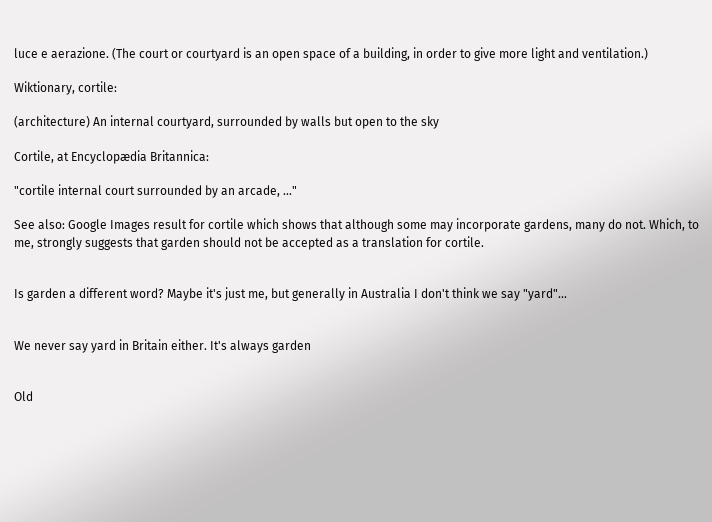luce e aerazione. (The court or courtyard is an open space of a building, in order to give more light and ventilation.)

Wiktionary, cortile:

(architecture) An internal courtyard, surrounded by walls but open to the sky

Cortile, at Encyclopædia Britannica:

"cortile internal court surrounded by an arcade, ..."

See also: Google Images result for cortile which shows that although some may incorporate gardens, many do not. Which, to me, strongly suggests that garden should not be accepted as a translation for cortile.


Is garden a different word? Maybe it's just me, but generally in Australia I don't think we say "yard"...


We never say yard in Britain either. It's always garden


Old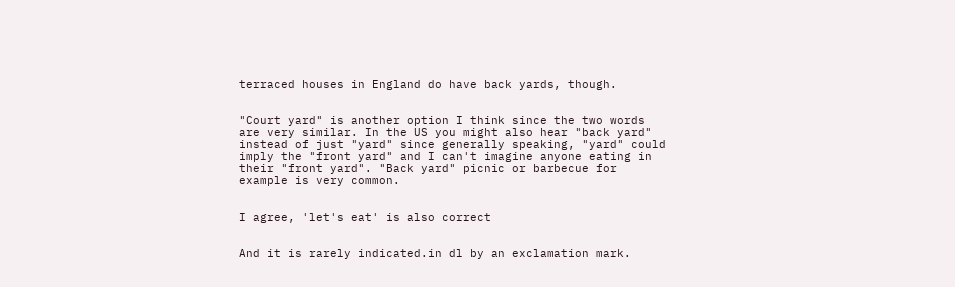terraced houses in England do have back yards, though.


"Court yard" is another option I think since the two words are very similar. In the US you might also hear "back yard" instead of just "yard" since generally speaking, "yard" could imply the "front yard" and I can't imagine anyone eating in their "front yard". "Back yard" picnic or barbecue for example is very common.


I agree, 'let's eat' is also correct


And it is rarely indicated.in dl by an exclamation mark.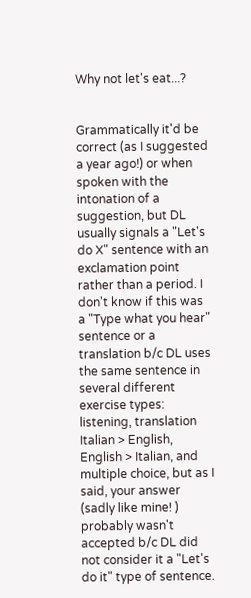Why not let's eat...?


Grammatically it'd be correct (as I suggested a year ago!) or when spoken with the intonation of a suggestion, but DL usually signals a "Let's do X" sentence with an exclamation point rather than a period. I don't know if this was a "Type what you hear" sentence or a translation b/c DL uses the same sentence in several different exercise types: listening, translation Italian > English, English > Italian, and multiple choice, but as I said, your answer (sadly like mine! ) probably wasn't accepted b/c DL did not consider it a "Let's do it" type of sentence.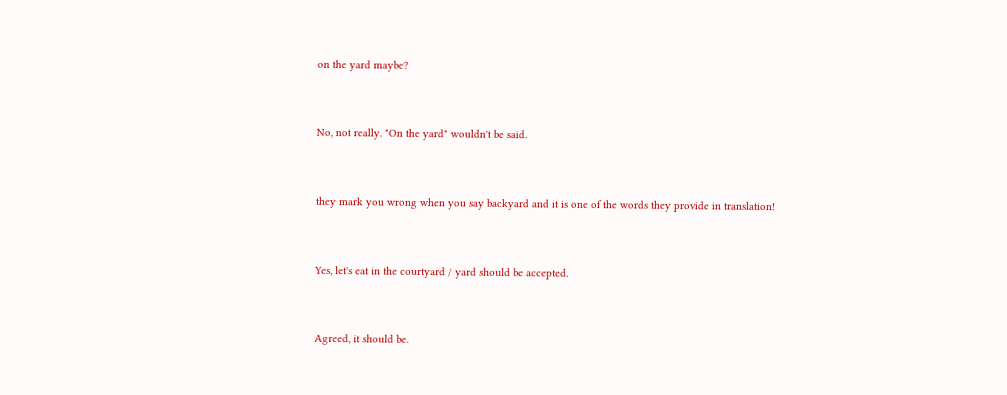on the yard maybe?


No, not really. "On the yard" wouldn't be said.


they mark you wrong when you say backyard and it is one of the words they provide in translation!


Yes, let's eat in the courtyard / yard should be accepted.


Agreed, it should be.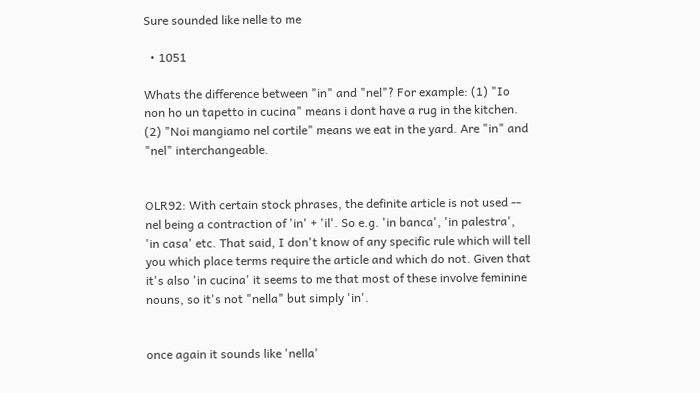Sure sounded like nelle to me

  • 1051

Whats the difference between "in" and "nel"? For example: (1) "Io non ho un tapetto in cucina" means i dont have a rug in the kitchen. (2) "Noi mangiamo nel cortile" means we eat in the yard. Are "in" and "nel" interchangeable.


OLR92: With certain stock phrases, the definite article is not used -- nel being a contraction of 'in' + 'il'. So e.g. 'in banca', 'in palestra', 'in casa' etc. That said, I don't know of any specific rule which will tell you which place terms require the article and which do not. Given that it's also 'in cucina' it seems to me that most of these involve feminine nouns, so it's not "nella" but simply 'in'.


once again it sounds like 'nella'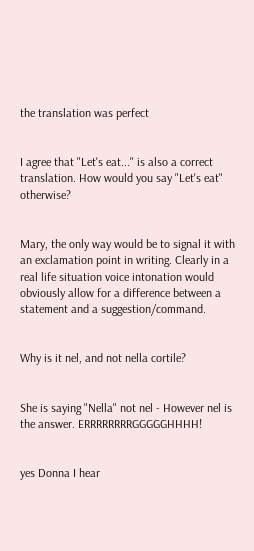the translation was perfect


I agree that "Let's eat..." is also a correct translation. How would you say "Let's eat" otherwise?


Mary, the only way would be to signal it with an exclamation point in writing. Clearly in a real life situation voice intonation would obviously allow for a difference between a statement and a suggestion/command.


Why is it nel, and not nella cortile?


She is saying "Nella" not nel - However nel is the answer. ERRRRRRRRGGGGGHHHH!


yes Donna I hear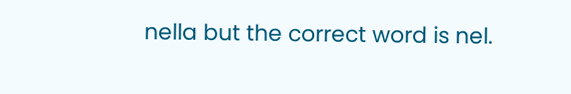nella but the correct word is nel.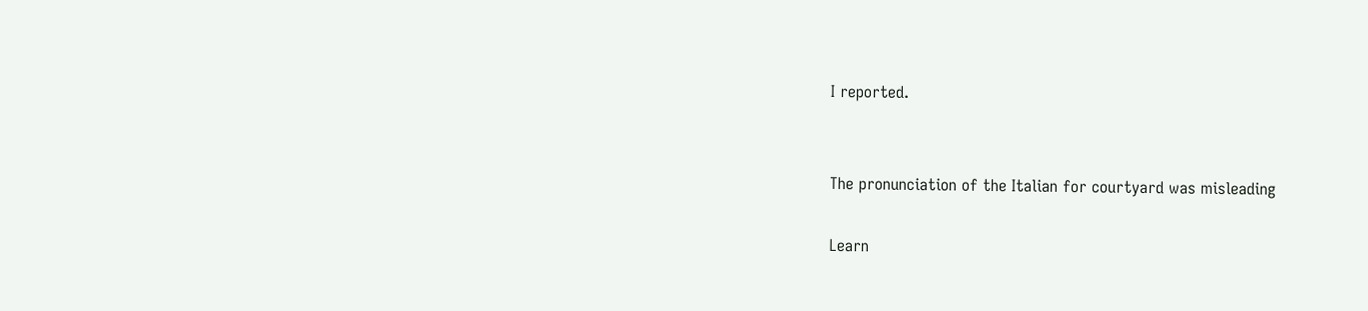I reported.


The pronunciation of the Italian for courtyard was misleading

Learn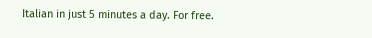Italian in just 5 minutes a day. For free.